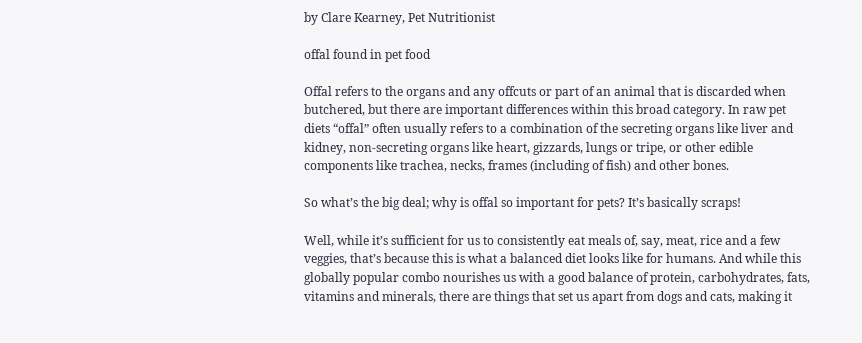by Clare Kearney, Pet Nutritionist

offal found in pet food

Offal refers to the organs and any offcuts or part of an animal that is discarded when butchered, but there are important differences within this broad category. In raw pet diets “offal” often usually refers to a combination of the secreting organs like liver and kidney, non-secreting organs like heart, gizzards, lungs or tripe, or other edible components like trachea, necks, frames (including of fish) and other bones.

So what’s the big deal; why is offal so important for pets? It’s basically scraps!

Well, while it’s sufficient for us to consistently eat meals of, say, meat, rice and a few veggies, that’s because this is what a balanced diet looks like for humans. And while this globally popular combo nourishes us with a good balance of protein, carbohydrates, fats, vitamins and minerals, there are things that set us apart from dogs and cats, making it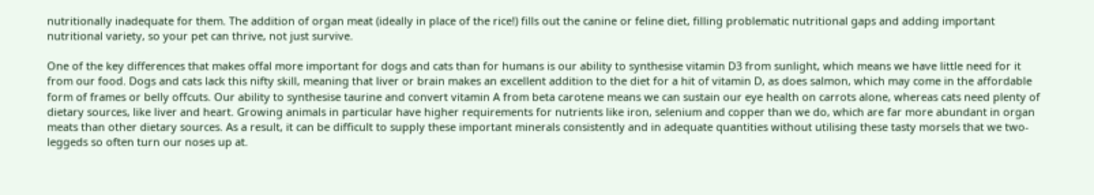nutritionally inadequate for them. The addition of organ meat (ideally in place of the rice!) fills out the canine or feline diet, filling problematic nutritional gaps and adding important nutritional variety, so your pet can thrive, not just survive.

One of the key differences that makes offal more important for dogs and cats than for humans is our ability to synthesise vitamin D3 from sunlight, which means we have little need for it from our food. Dogs and cats lack this nifty skill, meaning that liver or brain makes an excellent addition to the diet for a hit of vitamin D, as does salmon, which may come in the affordable form of frames or belly offcuts. Our ability to synthesise taurine and convert vitamin A from beta carotene means we can sustain our eye health on carrots alone, whereas cats need plenty of dietary sources, like liver and heart. Growing animals in particular have higher requirements for nutrients like iron, selenium and copper than we do, which are far more abundant in organ meats than other dietary sources. As a result, it can be difficult to supply these important minerals consistently and in adequate quantities without utilising these tasty morsels that we two-leggeds so often turn our noses up at.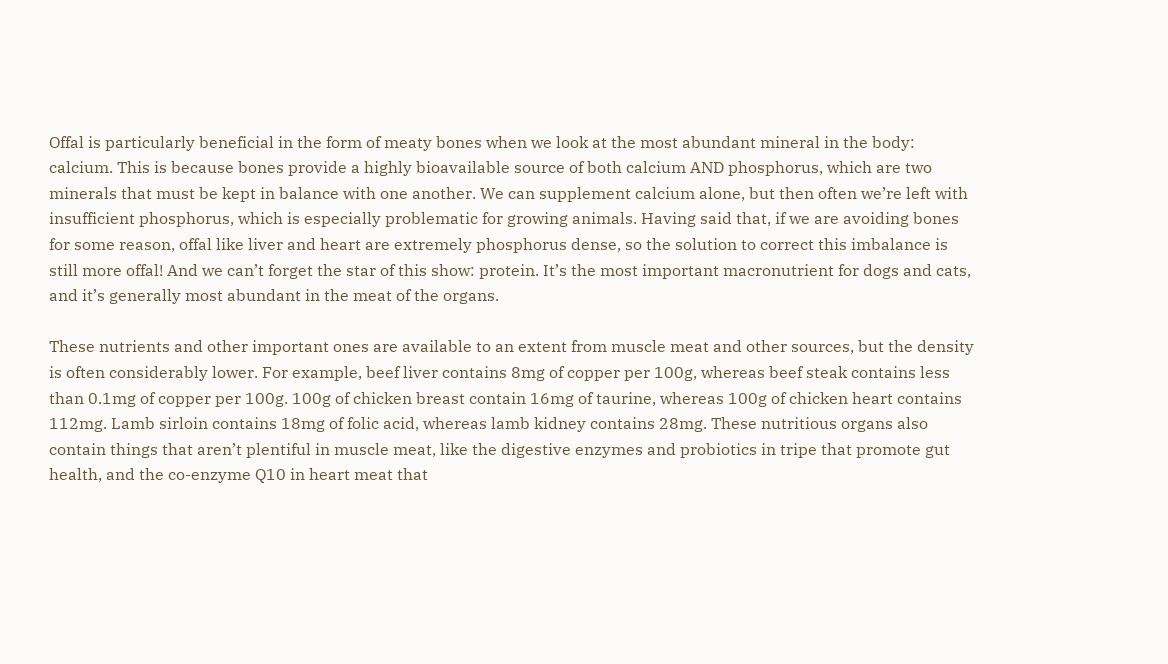Offal is particularly beneficial in the form of meaty bones when we look at the most abundant mineral in the body: calcium. This is because bones provide a highly bioavailable source of both calcium AND phosphorus, which are two minerals that must be kept in balance with one another. We can supplement calcium alone, but then often we’re left with insufficient phosphorus, which is especially problematic for growing animals. Having said that, if we are avoiding bones for some reason, offal like liver and heart are extremely phosphorus dense, so the solution to correct this imbalance is still more offal! And we can’t forget the star of this show: protein. It’s the most important macronutrient for dogs and cats, and it’s generally most abundant in the meat of the organs.

These nutrients and other important ones are available to an extent from muscle meat and other sources, but the density is often considerably lower. For example, beef liver contains 8mg of copper per 100g, whereas beef steak contains less than 0.1mg of copper per 100g. 100g of chicken breast contain 16mg of taurine, whereas 100g of chicken heart contains 112mg. Lamb sirloin contains 18mg of folic acid, whereas lamb kidney contains 28mg. These nutritious organs also contain things that aren’t plentiful in muscle meat, like the digestive enzymes and probiotics in tripe that promote gut health, and the co-enzyme Q10 in heart meat that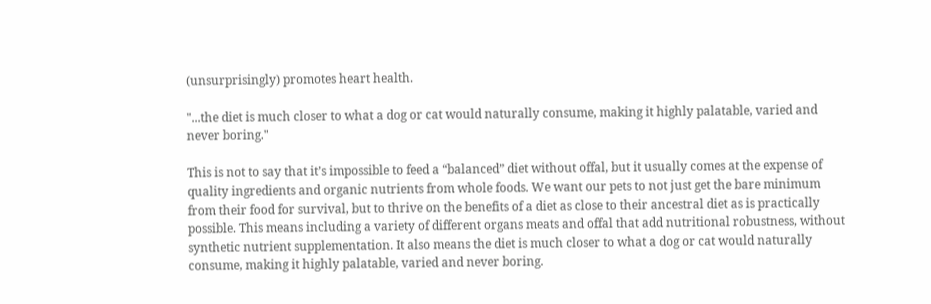(unsurprisingly) promotes heart health.

"...the diet is much closer to what a dog or cat would naturally consume, making it highly palatable, varied and never boring."

This is not to say that it’s impossible to feed a “balanced” diet without offal, but it usually comes at the expense of quality ingredients and organic nutrients from whole foods. We want our pets to not just get the bare minimum from their food for survival, but to thrive on the benefits of a diet as close to their ancestral diet as is practically possible. This means including a variety of different organs meats and offal that add nutritional robustness, without synthetic nutrient supplementation. It also means the diet is much closer to what a dog or cat would naturally consume, making it highly palatable, varied and never boring.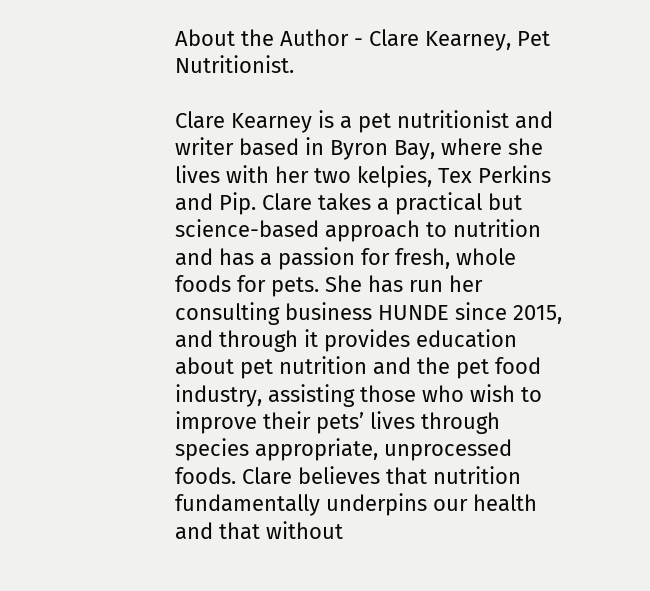About the Author - Clare Kearney, Pet Nutritionist.

Clare Kearney is a pet nutritionist and writer based in Byron Bay, where she lives with her two kelpies, Tex Perkins and Pip. Clare takes a practical but science-based approach to nutrition and has a passion for fresh, whole foods for pets. She has run her consulting business HUNDE since 2015, and through it provides education about pet nutrition and the pet food industry, assisting those who wish to improve their pets’ lives through species appropriate, unprocessed foods. Clare believes that nutrition fundamentally underpins our health and that without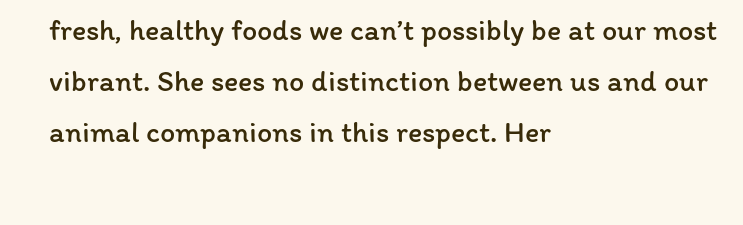fresh, healthy foods we can’t possibly be at our most vibrant. She sees no distinction between us and our animal companions in this respect. Her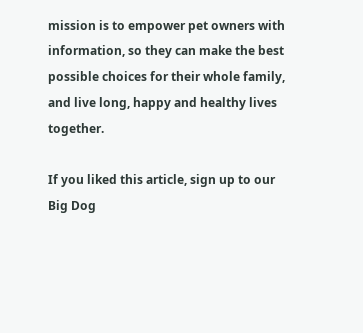mission is to empower pet owners with information, so they can make the best possible choices for their whole family, and live long, happy and healthy lives together.

If you liked this article, sign up to our Big Dog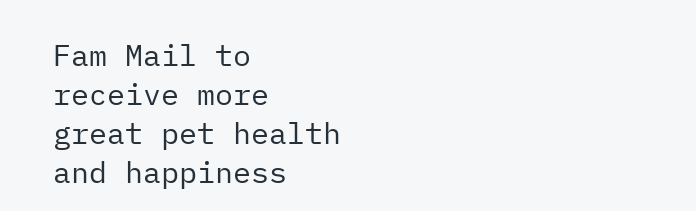Fam Mail to receive more great pet health and happiness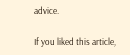advice.

If you liked this article,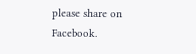please share on Facebook.